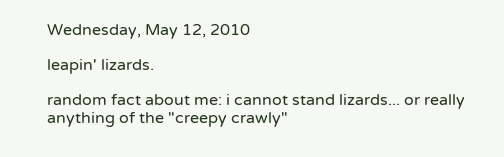Wednesday, May 12, 2010

leapin' lizards.

random fact about me: i cannot stand lizards... or really anything of the "creepy crawly"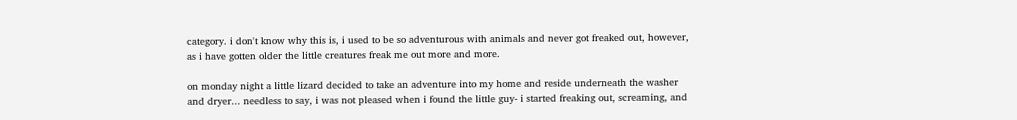category. i don't know why this is, i used to be so adventurous with animals and never got freaked out, however, as i have gotten older the little creatures freak me out more and more.

on monday night a little lizard decided to take an adventure into my home and reside underneath the washer and dryer... needless to say, i was not pleased when i found the little guy- i started freaking out, screaming, and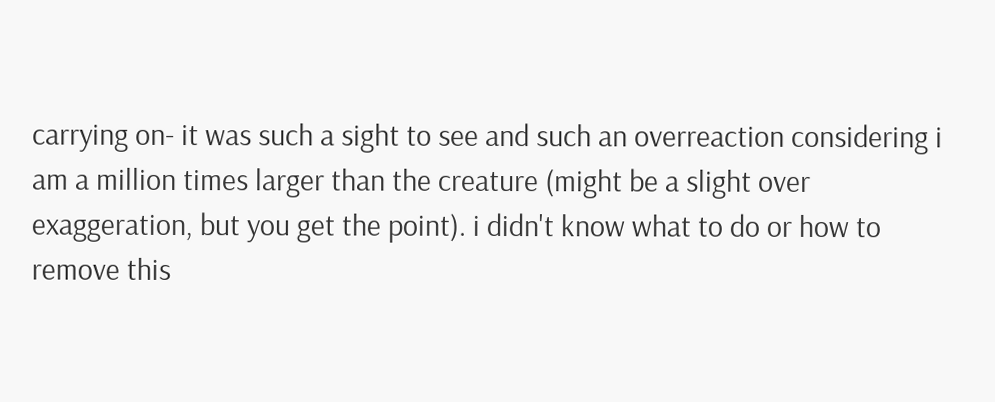carrying on- it was such a sight to see and such an overreaction considering i am a million times larger than the creature (might be a slight over exaggeration, but you get the point). i didn't know what to do or how to remove this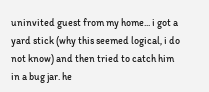uninvited guest from my home... i got a yard stick (why this seemed logical, i do not know) and then tried to catch him in a bug jar. he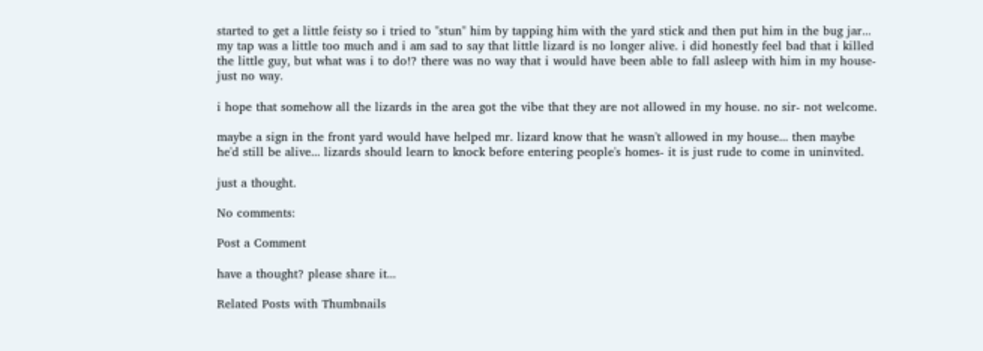started to get a little feisty so i tried to "stun" him by tapping him with the yard stick and then put him in the bug jar... my tap was a little too much and i am sad to say that little lizard is no longer alive. i did honestly feel bad that i killed the little guy, but what was i to do!? there was no way that i would have been able to fall asleep with him in my house- just no way.

i hope that somehow all the lizards in the area got the vibe that they are not allowed in my house. no sir- not welcome.

maybe a sign in the front yard would have helped mr. lizard know that he wasn't allowed in my house... then maybe he'd still be alive... lizards should learn to knock before entering people's homes- it is just rude to come in uninvited.

just a thought.

No comments:

Post a Comment

have a thought? please share it...

Related Posts with Thumbnails